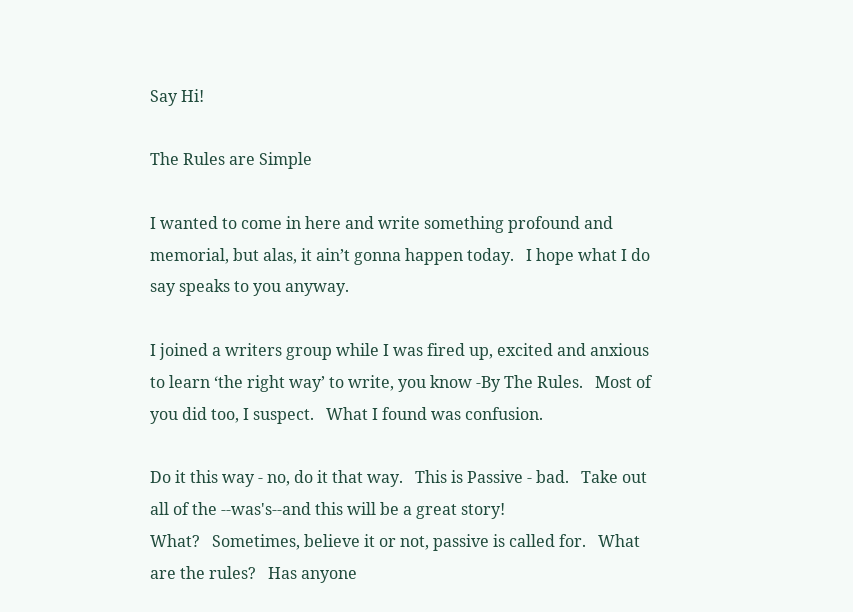Say Hi!

The Rules are Simple

I wanted to come in here and write something profound and memorial, but alas, it ain’t gonna happen today.   I hope what I do say speaks to you anyway.

I joined a writers group while I was fired up, excited and anxious to learn ‘the right way’ to write, you know -By The Rules.   Most of you did too, I suspect.   What I found was confusion.

Do it this way - no, do it that way.   This is Passive - bad.   Take out all of the --was's--and this will be a great story!
What?   Sometimes, believe it or not, passive is called for.   What are the rules?   Has anyone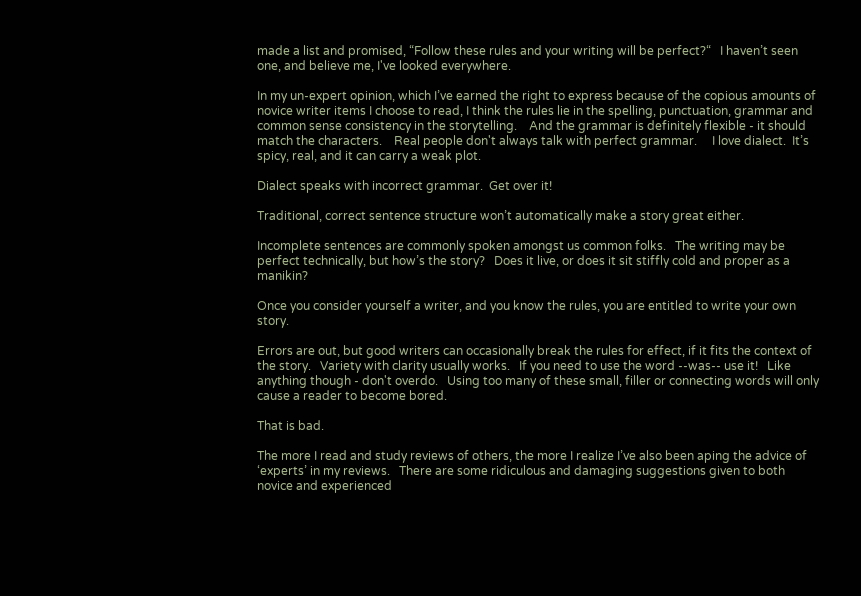made a list and promised, “Follow these rules and your writing will be perfect?“   I haven’t seen one, and believe me, I've looked everywhere.

In my un-expert opinion, which I’ve earned the right to express because of the copious amounts of novice writer items I choose to read, I think the rules lie in the spelling, punctuation, grammar and common sense consistency in the storytelling.    And the grammar is definitely flexible - it should match the characters.    Real people don't always talk with perfect grammar.     I love dialect.  It’s spicy, real, and it can carry a weak plot.

Dialect speaks with incorrect grammar.  Get over it!

Traditional, correct sentence structure won’t automatically make a story great either.

Incomplete sentences are commonly spoken amongst us common folks.   The writing may be perfect technically, but how’s the story?   Does it live, or does it sit stiffly cold and proper as a manikin?

Once you consider yourself a writer, and you know the rules, you are entitled to write your own story.

Errors are out, but good writers can occasionally break the rules for effect, if it fits the context of the story.   Variety with clarity usually works.   If you need to use the word --was-- use it!   Like anything though - don't overdo.   Using too many of these small, filler or connecting words will only cause a reader to become bored.

That is bad.

The more I read and study reviews of others, the more I realize I’ve also been aping the advice of ‘experts’ in my reviews.   There are some ridiculous and damaging suggestions given to both novice and experienced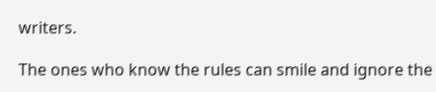writers.

The ones who know the rules can smile and ignore the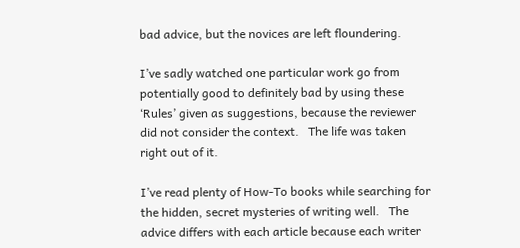bad advice, but the novices are left floundering.

I’ve sadly watched one particular work go from potentially good to definitely bad by using these ‘Rules’ given as suggestions, because the reviewer did not consider the context.   The life was taken right out of it.

I’ve read plenty of How-To books while searching for the hidden, secret mysteries of writing well.   The advice differs with each article because each writer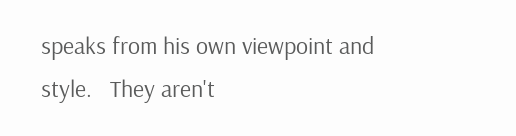speaks from his own viewpoint and style.   They aren't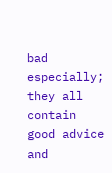bad especially; they all contain good advice and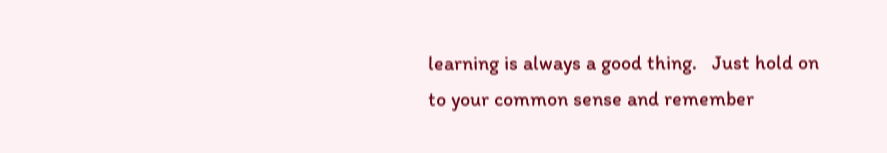learning is always a good thing.   Just hold on to your common sense and remember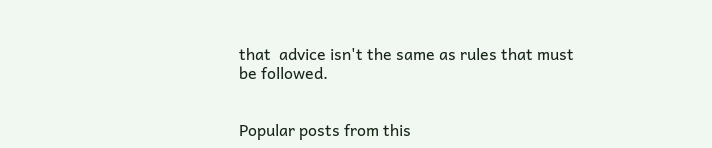that  advice isn't the same as rules that must be followed.


Popular posts from this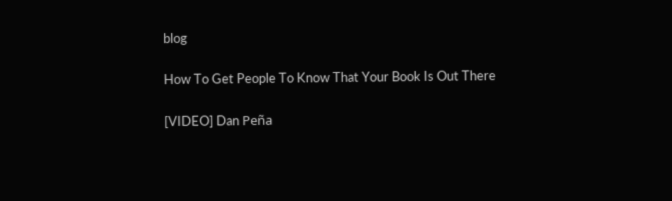blog

How To Get People To Know That Your Book Is Out There

[VIDEO] Dan Peña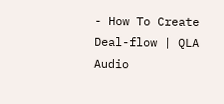- How To Create Deal-flow | QLA Audio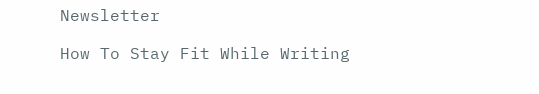Newsletter

How To Stay Fit While Writing